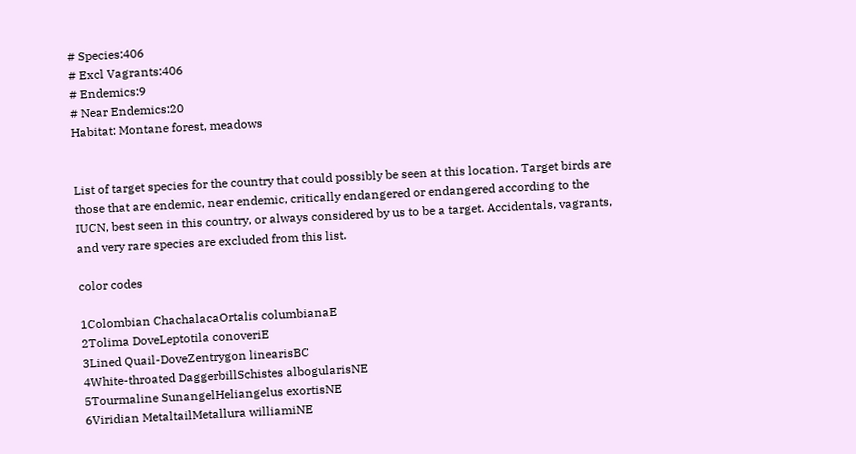# Species:406
# Excl Vagrants:406
# Endemics:9
# Near Endemics:20
Habitat: Montane forest, meadows


List of target species for the country that could possibly be seen at this location. Target birds are those that are endemic, near endemic, critically endangered or endangered according to the IUCN, best seen in this country, or always considered by us to be a target. Accidentals, vagrants, and very rare species are excluded from this list.

color codes

1Colombian ChachalacaOrtalis columbianaE
2Tolima DoveLeptotila conoveriE
3Lined Quail-DoveZentrygon linearisBC
4White-throated DaggerbillSchistes albogularisNE
5Tourmaline SunangelHeliangelus exortisNE
6Viridian MetaltailMetallura williamiNE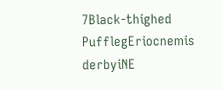7Black-thighed PufflegEriocnemis derbyiNE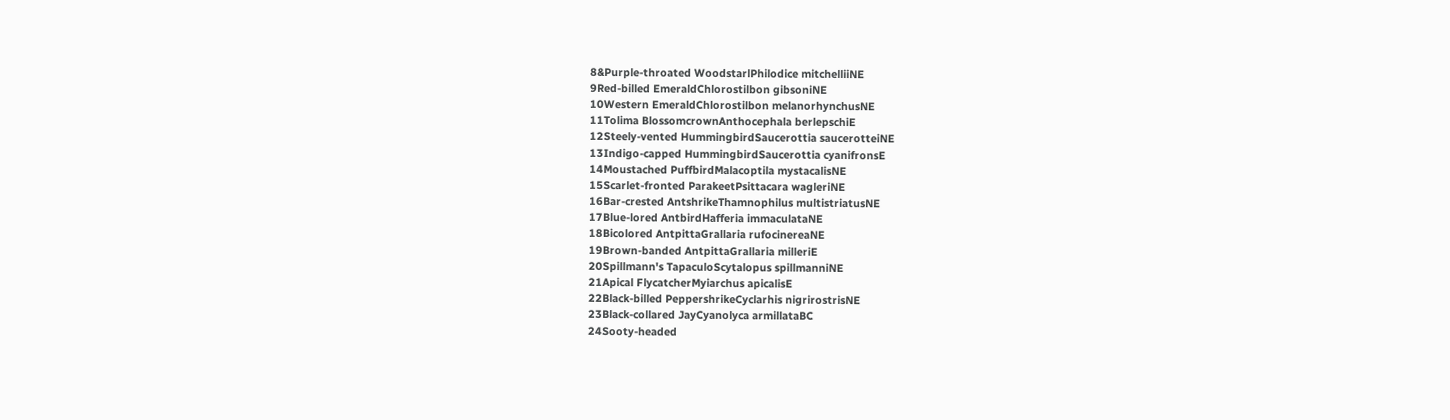8&Purple-throated WoodstarlPhilodice mitchelliiNE
9Red-billed EmeraldChlorostilbon gibsoniNE
10Western EmeraldChlorostilbon melanorhynchusNE
11Tolima BlossomcrownAnthocephala berlepschiE
12Steely-vented HummingbirdSaucerottia saucerotteiNE
13Indigo-capped HummingbirdSaucerottia cyanifronsE
14Moustached PuffbirdMalacoptila mystacalisNE
15Scarlet-fronted ParakeetPsittacara wagleriNE
16Bar-crested AntshrikeThamnophilus multistriatusNE
17Blue-lored AntbirdHafferia immaculataNE
18Bicolored AntpittaGrallaria rufocinereaNE
19Brown-banded AntpittaGrallaria milleriE
20Spillmann's TapaculoScytalopus spillmanniNE
21Apical FlycatcherMyiarchus apicalisE
22Black-billed PeppershrikeCyclarhis nigrirostrisNE
23Black-collared JayCyanolyca armillataBC
24Sooty-headed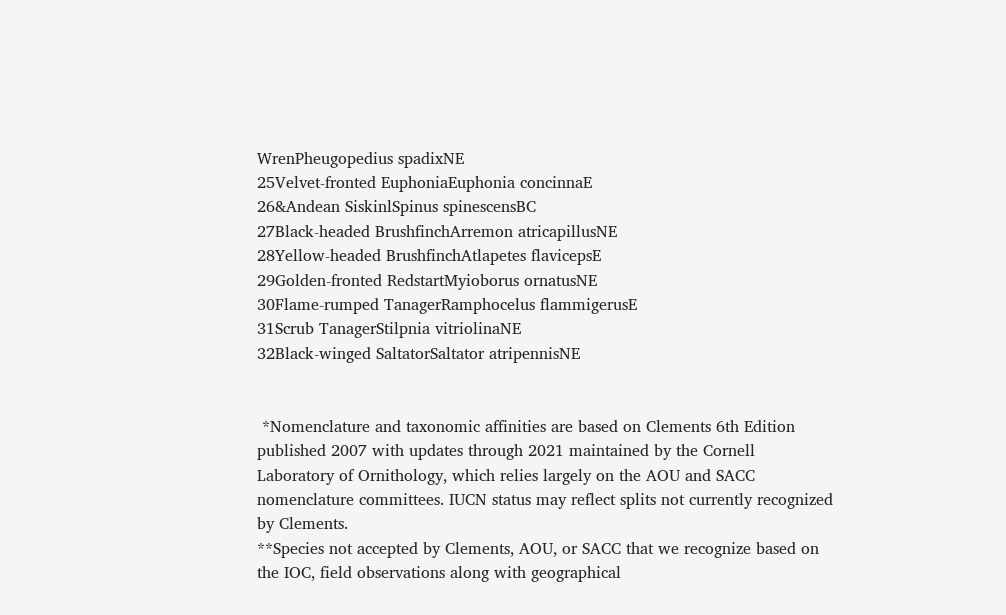WrenPheugopedius spadixNE
25Velvet-fronted EuphoniaEuphonia concinnaE
26&Andean SiskinlSpinus spinescensBC
27Black-headed BrushfinchArremon atricapillusNE
28Yellow-headed BrushfinchAtlapetes flavicepsE
29Golden-fronted RedstartMyioborus ornatusNE
30Flame-rumped TanagerRamphocelus flammigerusE
31Scrub TanagerStilpnia vitriolinaNE
32Black-winged SaltatorSaltator atripennisNE


 *Nomenclature and taxonomic affinities are based on Clements 6th Edition published 2007 with updates through 2021 maintained by the Cornell Laboratory of Ornithology, which relies largely on the AOU and SACC nomenclature committees. IUCN status may reflect splits not currently recognized by Clements.
**Species not accepted by Clements, AOU, or SACC that we recognize based on the IOC, field observations along with geographical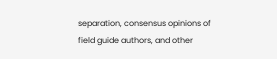separation, consensus opinions of field guide authors, and other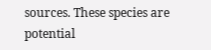sources. These species are potential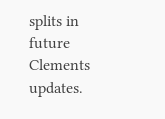splits in future Clements updates.